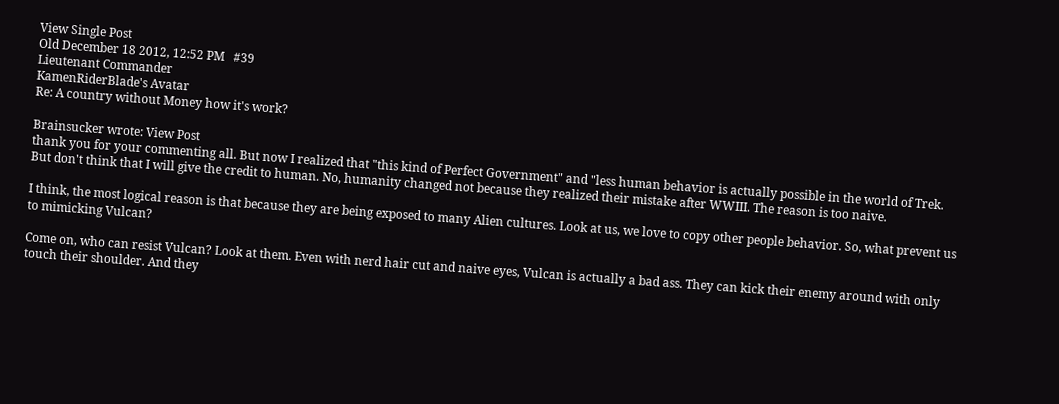View Single Post
Old December 18 2012, 12:52 PM   #39
Lieutenant Commander
KamenRiderBlade's Avatar
Re: A country without Money how it's work?

Brainsucker wrote: View Post
thank you for your commenting all. But now I realized that "this kind of Perfect Government" and "less human behavior is actually possible in the world of Trek. But don't think that I will give the credit to human. No, humanity changed not because they realized their mistake after WWIII. The reason is too naive.

I think, the most logical reason is that because they are being exposed to many Alien cultures. Look at us, we love to copy other people behavior. So, what prevent us to mimicking Vulcan?

Come on, who can resist Vulcan? Look at them. Even with nerd hair cut and naive eyes, Vulcan is actually a bad ass. They can kick their enemy around with only touch their shoulder. And they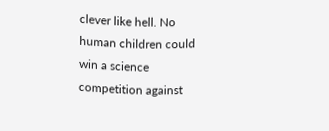clever like hell. No human children could win a science competition against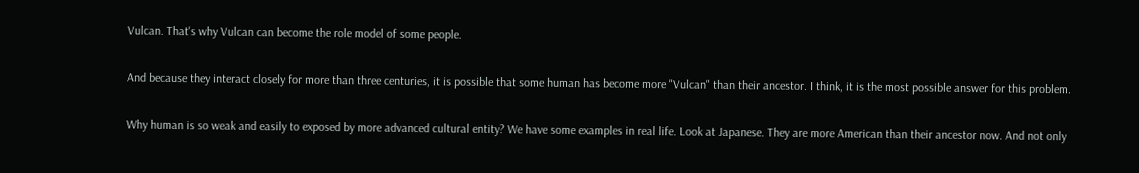Vulcan. That's why Vulcan can become the role model of some people.

And because they interact closely for more than three centuries, it is possible that some human has become more "Vulcan" than their ancestor. I think, it is the most possible answer for this problem.

Why human is so weak and easily to exposed by more advanced cultural entity? We have some examples in real life. Look at Japanese. They are more American than their ancestor now. And not only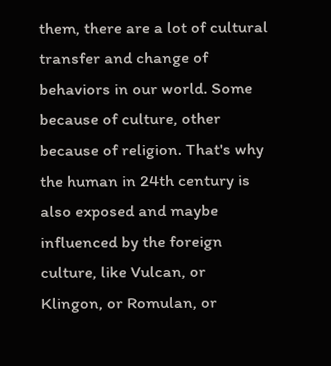them, there are a lot of cultural transfer and change of behaviors in our world. Some because of culture, other because of religion. That's why the human in 24th century is also exposed and maybe influenced by the foreign culture, like Vulcan, or Klingon, or Romulan, or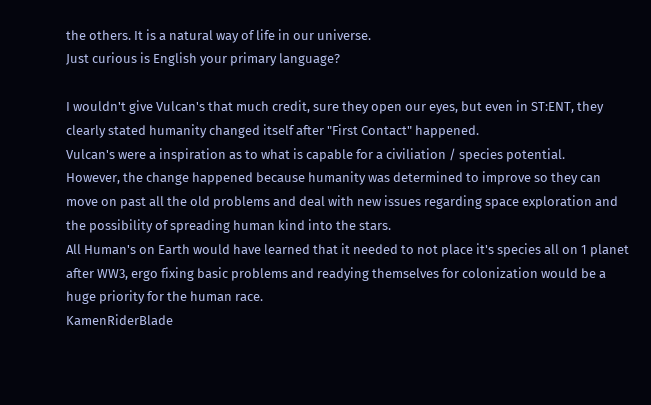the others. It is a natural way of life in our universe.
Just curious is English your primary language?

I wouldn't give Vulcan's that much credit, sure they open our eyes, but even in ST:ENT, they clearly stated humanity changed itself after "First Contact" happened.
Vulcan's were a inspiration as to what is capable for a civiliation / species potential.
However, the change happened because humanity was determined to improve so they can move on past all the old problems and deal with new issues regarding space exploration and the possibility of spreading human kind into the stars.
All Human's on Earth would have learned that it needed to not place it's species all on 1 planet after WW3, ergo fixing basic problems and readying themselves for colonization would be a huge priority for the human race.
KamenRiderBlade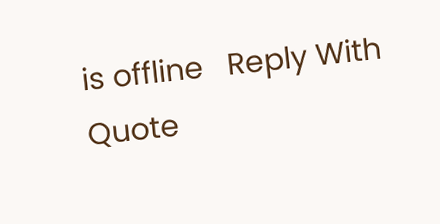is offline   Reply With Quote